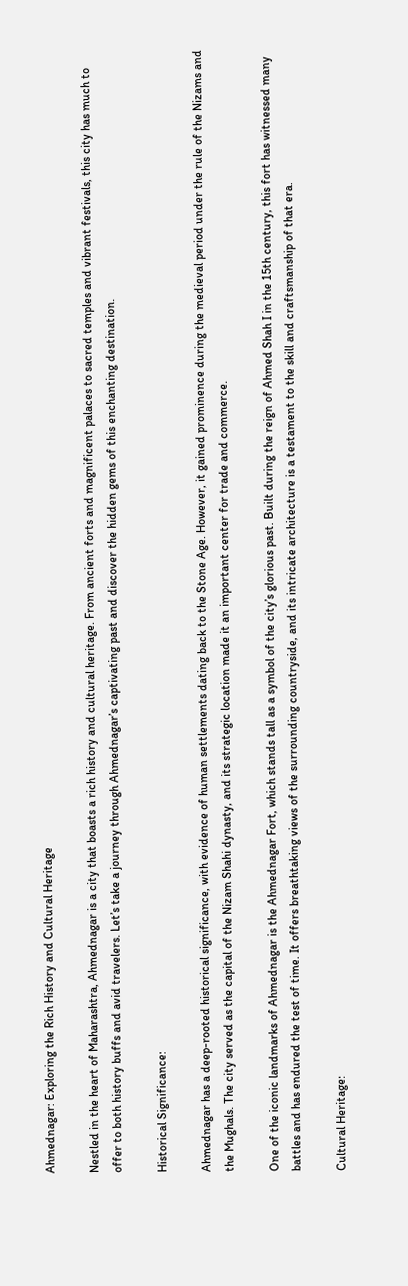Ahmednagar: Exploring the Rich History and Cultural Heritage

Nestled in the heart of Maharashtra, Ahmednagar is a city that boasts a rich history and cultural heritage. From ancient forts and magnificent palaces to sacred temples and vibrant festivals, this city has much to offer to both history buffs and avid travelers. Let’s take a journey through Ahmednagar’s captivating past and discover the hidden gems of this enchanting destination.

Historical Significance:

Ahmednagar has a deep-rooted historical significance, with evidence of human settlements dating back to the Stone Age. However, it gained prominence during the medieval period under the rule of the Nizams and the Mughals. The city served as the capital of the Nizam Shahi dynasty, and its strategic location made it an important center for trade and commerce.

One of the iconic landmarks of Ahmednagar is the Ahmednagar Fort, which stands tall as a symbol of the city’s glorious past. Built during the reign of Ahmed Shah I in the 15th century, this fort has witnessed many battles and has endured the test of time. It offers breathtaking views of the surrounding countryside, and its intricate architecture is a testament to the skill and craftsmanship of that era.

Cultural Heritage: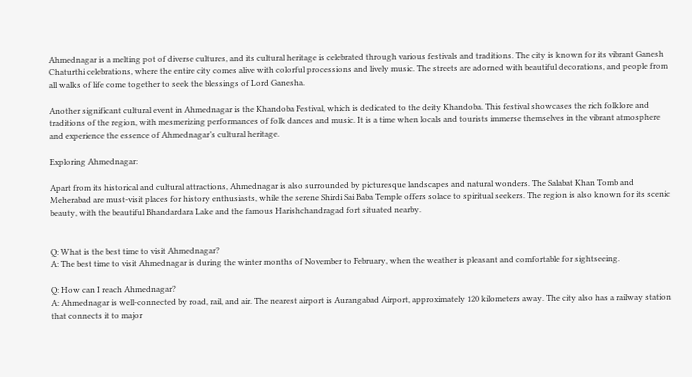Ahmednagar is a melting pot of diverse cultures, and its cultural heritage is celebrated through various festivals and traditions. The city is known for its vibrant Ganesh Chaturthi celebrations, where the entire city comes alive with colorful processions and lively music. The streets are adorned with beautiful decorations, and people from all walks of life come together to seek the blessings of Lord Ganesha.

Another significant cultural event in Ahmednagar is the Khandoba Festival, which is dedicated to the deity Khandoba. This festival showcases the rich folklore and traditions of the region, with mesmerizing performances of folk dances and music. It is a time when locals and tourists immerse themselves in the vibrant atmosphere and experience the essence of Ahmednagar’s cultural heritage.

Exploring Ahmednagar:

Apart from its historical and cultural attractions, Ahmednagar is also surrounded by picturesque landscapes and natural wonders. The Salabat Khan Tomb and Meherabad are must-visit places for history enthusiasts, while the serene Shirdi Sai Baba Temple offers solace to spiritual seekers. The region is also known for its scenic beauty, with the beautiful Bhandardara Lake and the famous Harishchandragad fort situated nearby.


Q: What is the best time to visit Ahmednagar?
A: The best time to visit Ahmednagar is during the winter months of November to February, when the weather is pleasant and comfortable for sightseeing.

Q: How can I reach Ahmednagar?
A: Ahmednagar is well-connected by road, rail, and air. The nearest airport is Aurangabad Airport, approximately 120 kilometers away. The city also has a railway station that connects it to major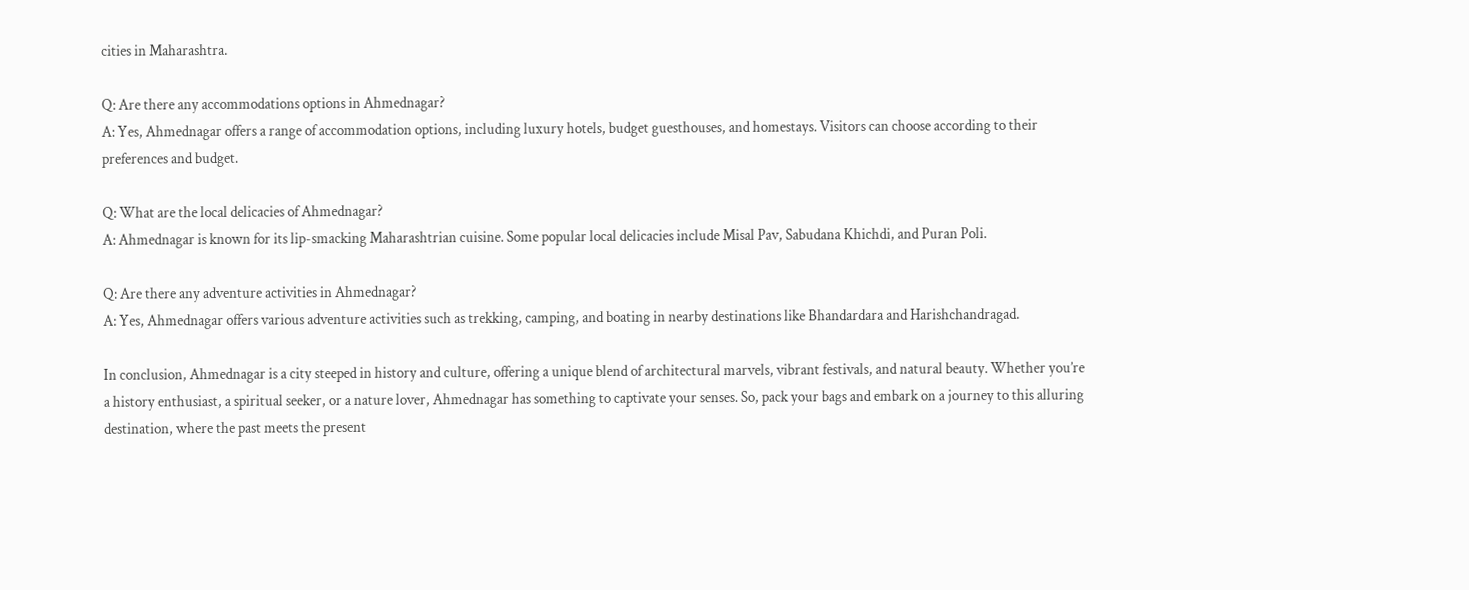cities in Maharashtra.

Q: Are there any accommodations options in Ahmednagar?
A: Yes, Ahmednagar offers a range of accommodation options, including luxury hotels, budget guesthouses, and homestays. Visitors can choose according to their preferences and budget.

Q: What are the local delicacies of Ahmednagar?
A: Ahmednagar is known for its lip-smacking Maharashtrian cuisine. Some popular local delicacies include Misal Pav, Sabudana Khichdi, and Puran Poli.

Q: Are there any adventure activities in Ahmednagar?
A: Yes, Ahmednagar offers various adventure activities such as trekking, camping, and boating in nearby destinations like Bhandardara and Harishchandragad.

In conclusion, Ahmednagar is a city steeped in history and culture, offering a unique blend of architectural marvels, vibrant festivals, and natural beauty. Whether you’re a history enthusiast, a spiritual seeker, or a nature lover, Ahmednagar has something to captivate your senses. So, pack your bags and embark on a journey to this alluring destination, where the past meets the present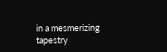in a mesmerizing tapestry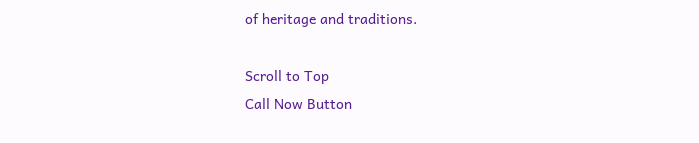of heritage and traditions.

Scroll to Top
Call Now Button